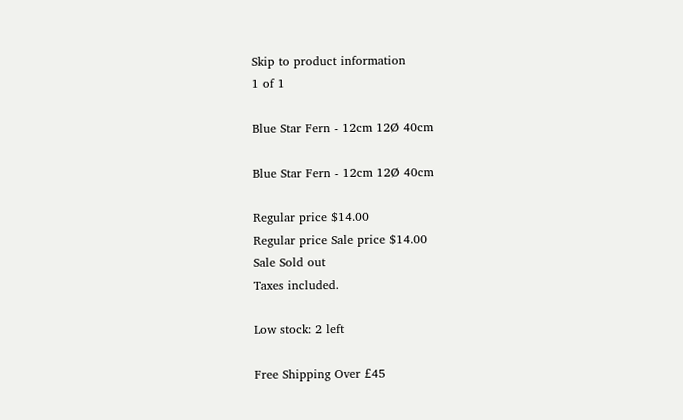Skip to product information
1 of 1

Blue Star Fern - 12cm 12Ø 40cm

Blue Star Fern - 12cm 12Ø 40cm

Regular price $14.00
Regular price Sale price $14.00
Sale Sold out
Taxes included.

Low stock: 2 left

Free Shipping Over £45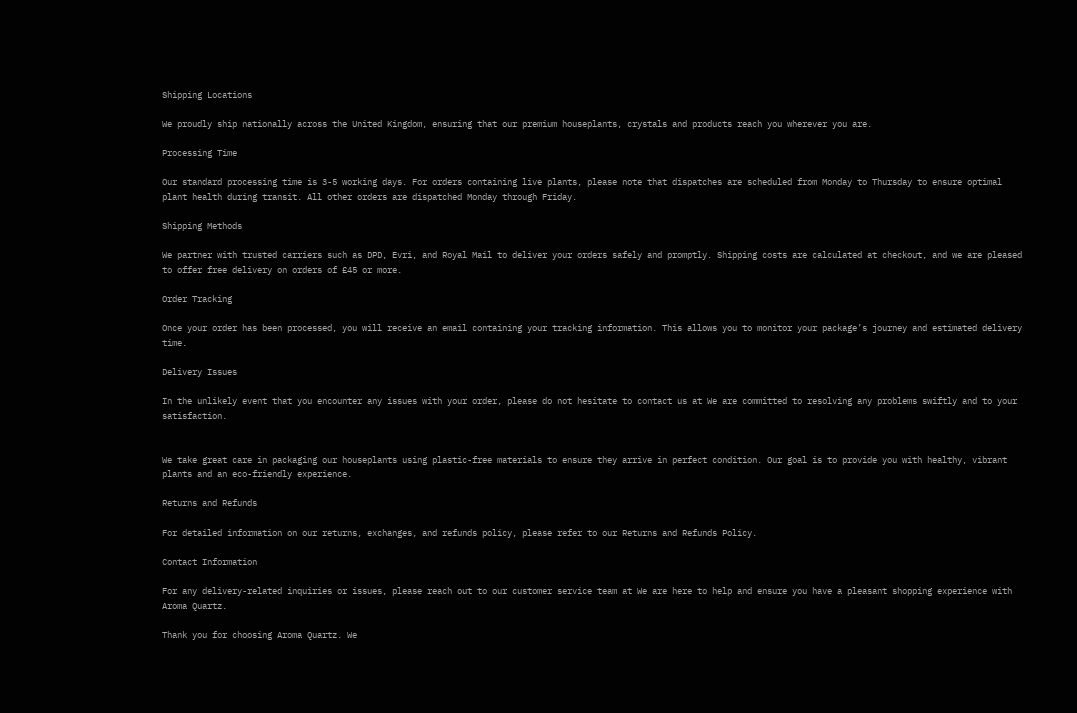Shipping Locations

We proudly ship nationally across the United Kingdom, ensuring that our premium houseplants, crystals and products reach you wherever you are.

Processing Time

Our standard processing time is 3-5 working days. For orders containing live plants, please note that dispatches are scheduled from Monday to Thursday to ensure optimal plant health during transit. All other orders are dispatched Monday through Friday.

Shipping Methods

We partner with trusted carriers such as DPD, Evri, and Royal Mail to deliver your orders safely and promptly. Shipping costs are calculated at checkout, and we are pleased to offer free delivery on orders of £45 or more.

Order Tracking

Once your order has been processed, you will receive an email containing your tracking information. This allows you to monitor your package’s journey and estimated delivery time.

Delivery Issues

In the unlikely event that you encounter any issues with your order, please do not hesitate to contact us at We are committed to resolving any problems swiftly and to your satisfaction.


We take great care in packaging our houseplants using plastic-free materials to ensure they arrive in perfect condition. Our goal is to provide you with healthy, vibrant plants and an eco-friendly experience.

Returns and Refunds

For detailed information on our returns, exchanges, and refunds policy, please refer to our Returns and Refunds Policy.

Contact Information

For any delivery-related inquiries or issues, please reach out to our customer service team at We are here to help and ensure you have a pleasant shopping experience with Aroma Quartz.

Thank you for choosing Aroma Quartz. We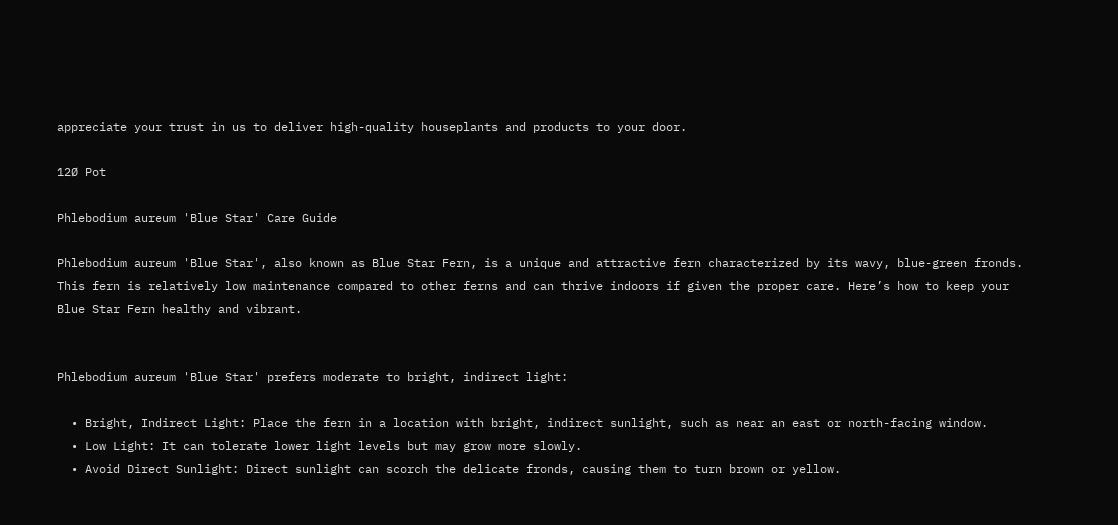appreciate your trust in us to deliver high-quality houseplants and products to your door.

12Ø Pot

Phlebodium aureum 'Blue Star' Care Guide

Phlebodium aureum 'Blue Star', also known as Blue Star Fern, is a unique and attractive fern characterized by its wavy, blue-green fronds. This fern is relatively low maintenance compared to other ferns and can thrive indoors if given the proper care. Here’s how to keep your Blue Star Fern healthy and vibrant.


Phlebodium aureum 'Blue Star' prefers moderate to bright, indirect light:

  • Bright, Indirect Light: Place the fern in a location with bright, indirect sunlight, such as near an east or north-facing window.
  • Low Light: It can tolerate lower light levels but may grow more slowly.
  • Avoid Direct Sunlight: Direct sunlight can scorch the delicate fronds, causing them to turn brown or yellow.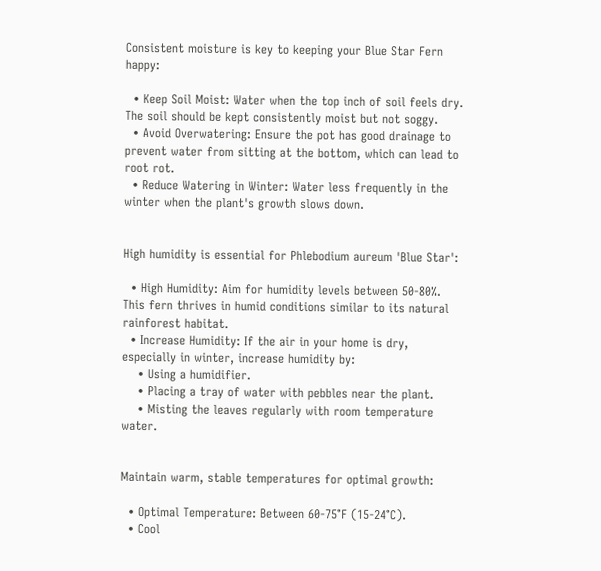Consistent moisture is key to keeping your Blue Star Fern happy:

  • Keep Soil Moist: Water when the top inch of soil feels dry. The soil should be kept consistently moist but not soggy.
  • Avoid Overwatering: Ensure the pot has good drainage to prevent water from sitting at the bottom, which can lead to root rot.
  • Reduce Watering in Winter: Water less frequently in the winter when the plant's growth slows down.


High humidity is essential for Phlebodium aureum 'Blue Star':

  • High Humidity: Aim for humidity levels between 50-80%. This fern thrives in humid conditions similar to its natural rainforest habitat.
  • Increase Humidity: If the air in your home is dry, especially in winter, increase humidity by:
    • Using a humidifier.
    • Placing a tray of water with pebbles near the plant.
    • Misting the leaves regularly with room temperature water.


Maintain warm, stable temperatures for optimal growth:

  • Optimal Temperature: Between 60-75°F (15-24°C).
  • Cool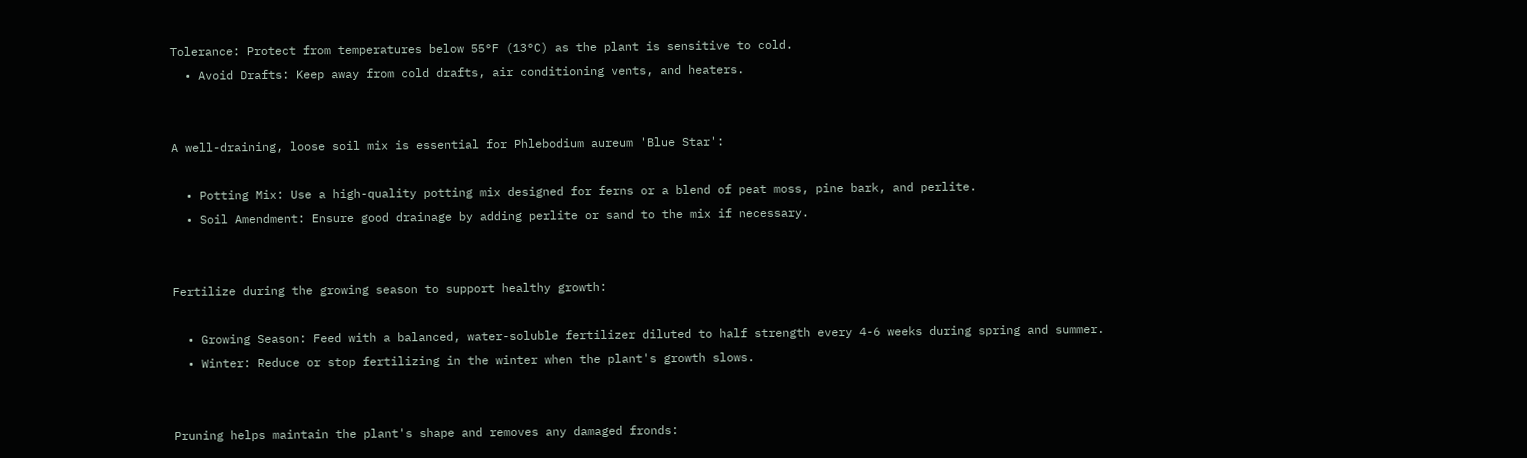Tolerance: Protect from temperatures below 55°F (13°C) as the plant is sensitive to cold.
  • Avoid Drafts: Keep away from cold drafts, air conditioning vents, and heaters.


A well-draining, loose soil mix is essential for Phlebodium aureum 'Blue Star':

  • Potting Mix: Use a high-quality potting mix designed for ferns or a blend of peat moss, pine bark, and perlite.
  • Soil Amendment: Ensure good drainage by adding perlite or sand to the mix if necessary.


Fertilize during the growing season to support healthy growth:

  • Growing Season: Feed with a balanced, water-soluble fertilizer diluted to half strength every 4-6 weeks during spring and summer.
  • Winter: Reduce or stop fertilizing in the winter when the plant's growth slows.


Pruning helps maintain the plant's shape and removes any damaged fronds: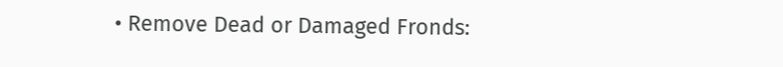• Remove Dead or Damaged Fronds: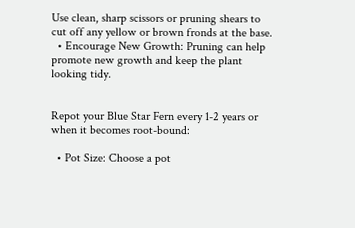Use clean, sharp scissors or pruning shears to cut off any yellow or brown fronds at the base.
  • Encourage New Growth: Pruning can help promote new growth and keep the plant looking tidy.


Repot your Blue Star Fern every 1-2 years or when it becomes root-bound:

  • Pot Size: Choose a pot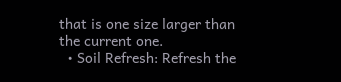that is one size larger than the current one.
  • Soil Refresh: Refresh the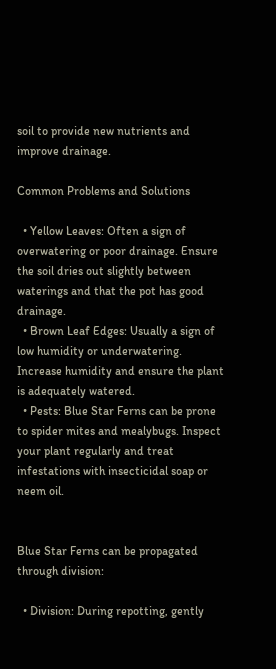soil to provide new nutrients and improve drainage.

Common Problems and Solutions

  • Yellow Leaves: Often a sign of overwatering or poor drainage. Ensure the soil dries out slightly between waterings and that the pot has good drainage.
  • Brown Leaf Edges: Usually a sign of low humidity or underwatering. Increase humidity and ensure the plant is adequately watered.
  • Pests: Blue Star Ferns can be prone to spider mites and mealybugs. Inspect your plant regularly and treat infestations with insecticidal soap or neem oil.


Blue Star Ferns can be propagated through division:

  • Division: During repotting, gently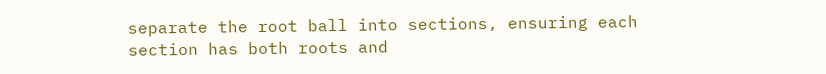separate the root ball into sections, ensuring each section has both roots and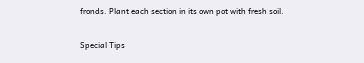fronds. Plant each section in its own pot with fresh soil.

Special Tips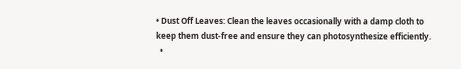• Dust Off Leaves: Clean the leaves occasionally with a damp cloth to keep them dust-free and ensure they can photosynthesize efficiently.
  •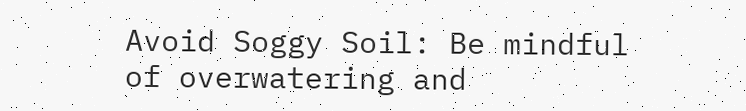Avoid Soggy Soil: Be mindful of overwatering and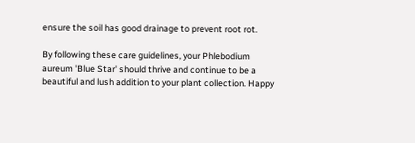ensure the soil has good drainage to prevent root rot.

By following these care guidelines, your Phlebodium aureum 'Blue Star' should thrive and continue to be a beautiful and lush addition to your plant collection. Happy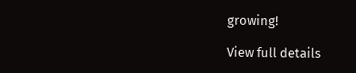growing!

View full details